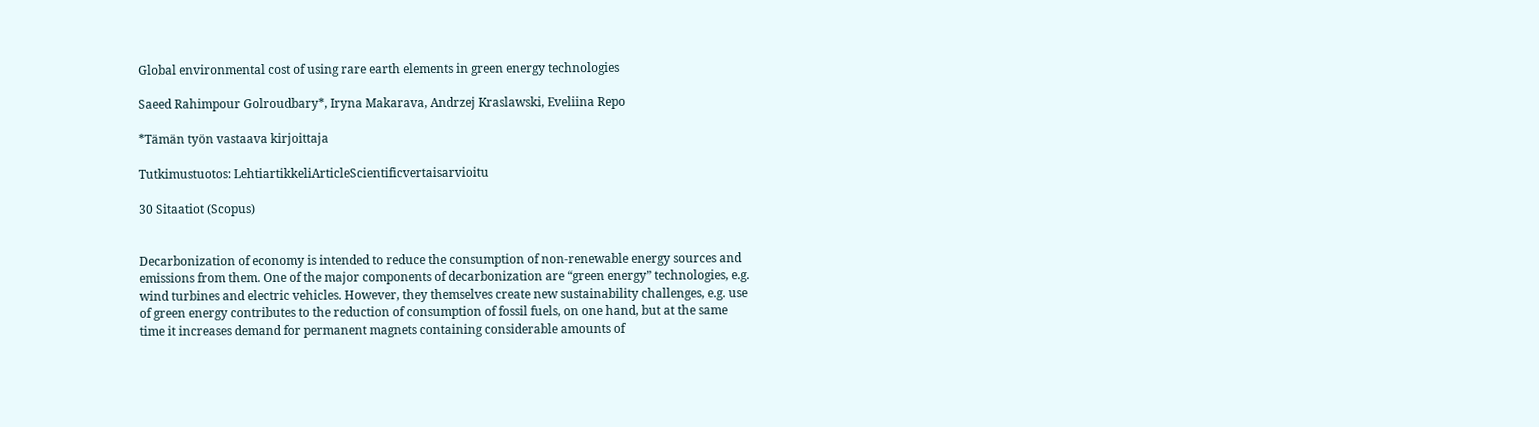Global environmental cost of using rare earth elements in green energy technologies

Saeed Rahimpour Golroudbary*, Iryna Makarava, Andrzej Kraslawski, Eveliina Repo

*Tämän työn vastaava kirjoittaja

Tutkimustuotos: LehtiartikkeliArticleScientificvertaisarvioitu

30 Sitaatiot (Scopus)


Decarbonization of economy is intended to reduce the consumption of non-renewable energy sources and emissions from them. One of the major components of decarbonization are “green energy” technologies, e.g. wind turbines and electric vehicles. However, they themselves create new sustainability challenges, e.g. use of green energy contributes to the reduction of consumption of fossil fuels, on one hand, but at the same time it increases demand for permanent magnets containing considerable amounts of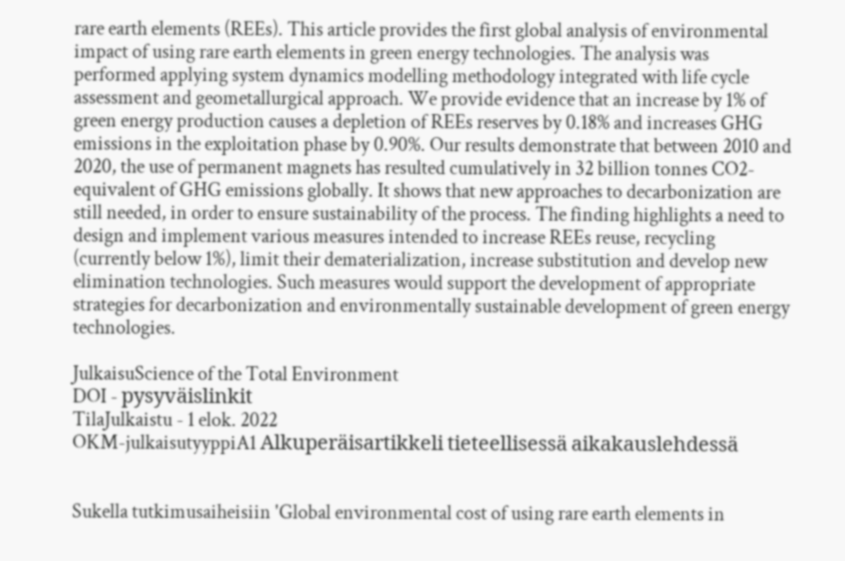rare earth elements (REEs). This article provides the first global analysis of environmental impact of using rare earth elements in green energy technologies. The analysis was performed applying system dynamics modelling methodology integrated with life cycle assessment and geometallurgical approach. We provide evidence that an increase by 1% of green energy production causes a depletion of REEs reserves by 0.18% and increases GHG emissions in the exploitation phase by 0.90%. Our results demonstrate that between 2010 and 2020, the use of permanent magnets has resulted cumulatively in 32 billion tonnes CO2-equivalent of GHG emissions globally. It shows that new approaches to decarbonization are still needed, in order to ensure sustainability of the process. The finding highlights a need to design and implement various measures intended to increase REEs reuse, recycling (currently below 1%), limit their dematerialization, increase substitution and develop new elimination technologies. Such measures would support the development of appropriate strategies for decarbonization and environmentally sustainable development of green energy technologies.

JulkaisuScience of the Total Environment
DOI - pysyväislinkit
TilaJulkaistu - 1 elok. 2022
OKM-julkaisutyyppiA1 Alkuperäisartikkeli tieteellisessä aikakauslehdessä


Sukella tutkimusaiheisiin 'Global environmental cost of using rare earth elements in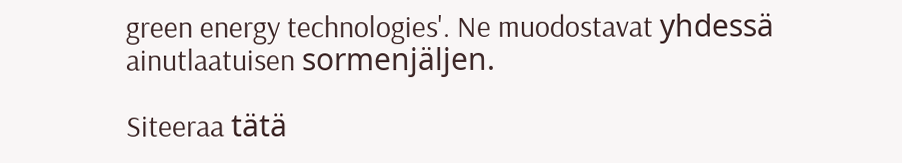green energy technologies'. Ne muodostavat yhdessä ainutlaatuisen sormenjäljen.

Siteeraa tätä